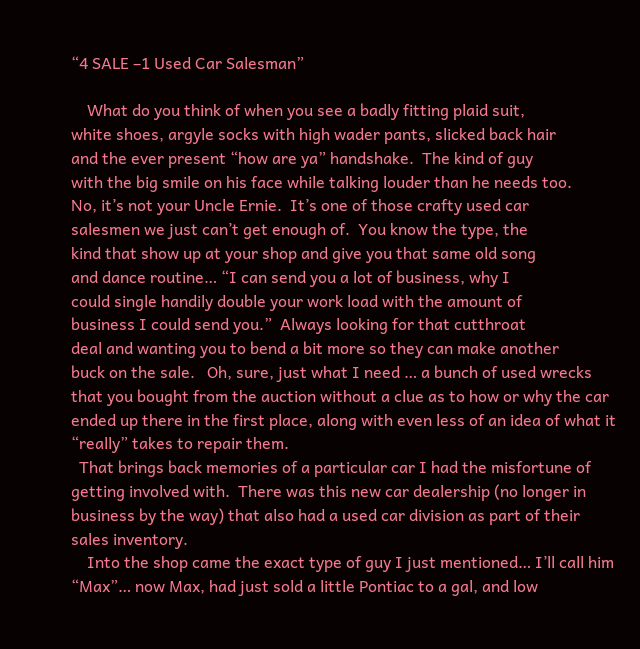“4 SALE –1 Used Car Salesman”

    What do you think of when you see a badly fitting plaid suit,
white shoes, argyle socks with high wader pants, slicked back hair
and the ever present “how are ya” handshake.  The kind of guy
with the big smile on his face while talking louder than he needs too.
No, it’s not your Uncle Ernie.  It’s one of those crafty used car
salesmen we just can’t get enough of.  You know the type, the
kind that show up at your shop and give you that same old song
and dance routine… “I can send you a lot of business, why I
could single handily double your work load with the amount of
business I could send you.”  Always looking for that cutthroat
deal and wanting you to bend a bit more so they can make another
buck on the sale.   Oh, sure, just what I need … a bunch of used wrecks that you bought from the auction without a clue as to how or why the car ended up there in the first place, along with even less of an idea of what it “really” takes to repair them.
  That brings back memories of a particular car I had the misfortune of getting involved with.  There was this new car dealership (no longer in business by the way) that also had a used car division as part of their sales inventory.
    Into the shop came the exact type of guy I just mentioned… I’ll call him “Max”… now Max, had just sold a little Pontiac to a gal, and low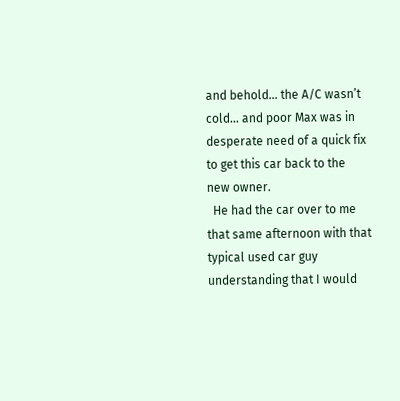and behold… the A/C wasn’t cold… and poor Max was in desperate need of a quick fix to get this car back to the new owner.
  He had the car over to me that same afternoon with that typical used car guy understanding that I would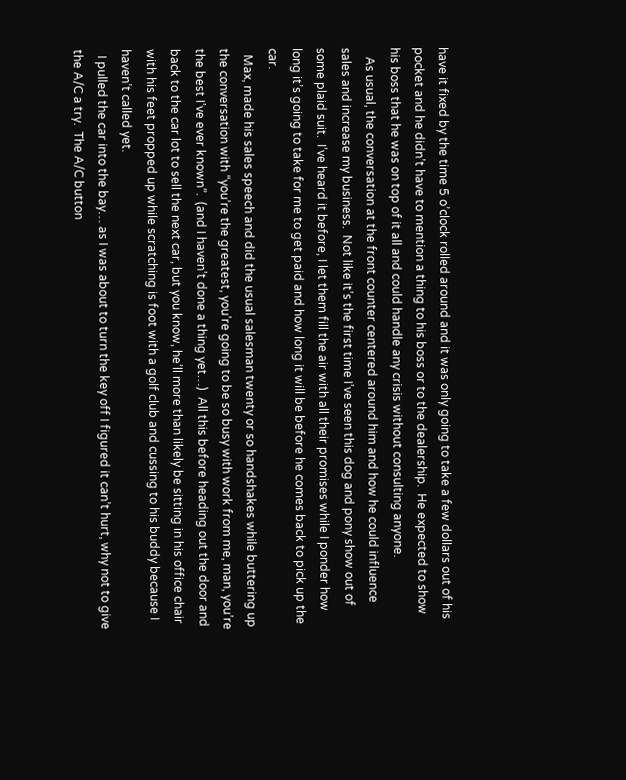have it fixed by the time 5 o’clock rolled around and it was only going to take a few dollars out of his pocket and he didn’t have to mention a thing to his boss or to the dealership.  He expected to show his boss that he was on top of it all and could handle any crisis without consulting anyone.
   As usual, the conversation at the front counter centered around him and how he could influence sales and increase my business.  Not like it’s the first time I’ve seen this dog and pony show out of some plaid suit.  I’ve heard it before, I let them fill the air with all their promises while I ponder how long it’s going to take for me to get paid and how long it will be before he comes back to pick up the car.
  Max, made his sales speech and did the usual salesman twenty or so handshakes while buttering up the conversation with “you’re the greatest, you’re going to be so busy with work from me, man, you’re the best I’ve ever known”.  (and I haven’t done a thing yet…)  All this before heading out the door and back to the car lot to sell the next car, but you know, he’ll more than likely be sitting in his office chair with his feet propped up while scratching is foot with a golf club and cussing to his buddy because I haven’t called yet.
  I pulled the car into the bay… as I was about to turn the key off I figured it can’t hurt, why not to give the A/C a try.  The A/C button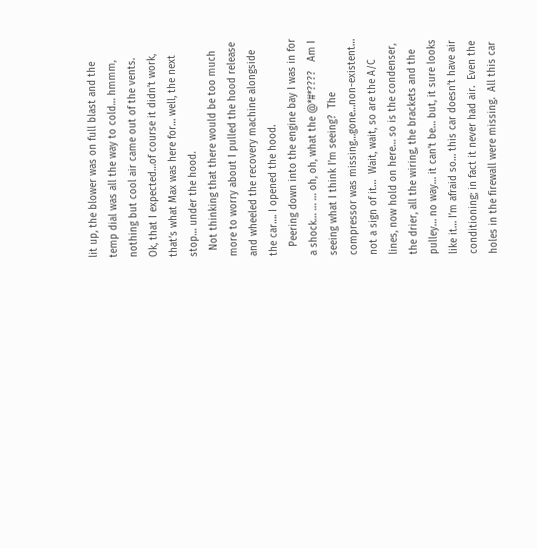lit up, the blower was on full blast and the temp dial was all the way to cold… hmmm, nothing but cool air came out of the vents.  Ok, that I expected…of course it didn’t work, that’s what Max was here for… well, the next stop… under the hood.
  Not thinking that there would be too much more to worry about I pulled the hood release and wheeled the recovery machine alongside the car…. I opened the hood.
   Peering down into the engine bay I was in for a shock… … … oh, oh, what the @*#*????   Am I seeing what I think I’m seeing?  The compressor was missing…gone…non-existent… not a sign of it…  Wait, wait, so are the A/C lines, now hold on here… so is the condenser, the drier, all the wiring, the brackets and the pulley… no way… it can’t be… but, it sure looks like it… I’m afraid so… this car doesn’t have air conditioning; in fact it never had air.  Even the holes in the firewall were missing.  All this car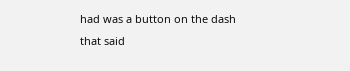had was a button on the dash that said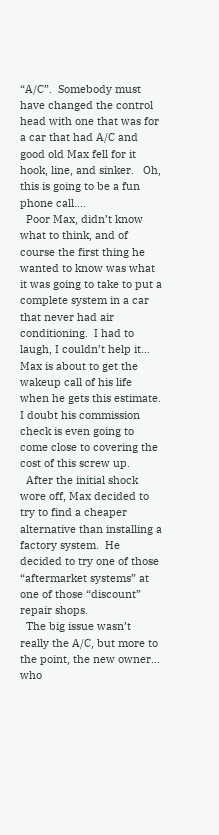“A/C”.  Somebody must have changed the control head with one that was for a car that had A/C and good old Max fell for it hook, line, and sinker.   Oh, this is going to be a fun phone call….
  Poor Max, didn’t know what to think, and of course the first thing he wanted to know was what it was going to take to put a complete system in a car that never had air conditioning.  I had to laugh, I couldn’t help it… Max is about to get the wakeup call of his life when he gets this estimate.  I doubt his commission check is even going to come close to covering the cost of this screw up.
  After the initial shock wore off, Max decided to try to find a cheaper alternative than installing a factory system.  He decided to try one of those “aftermarket systems” at one of those “discount” repair shops.
  The big issue wasn’t really the A/C, but more to the point, the new owner… who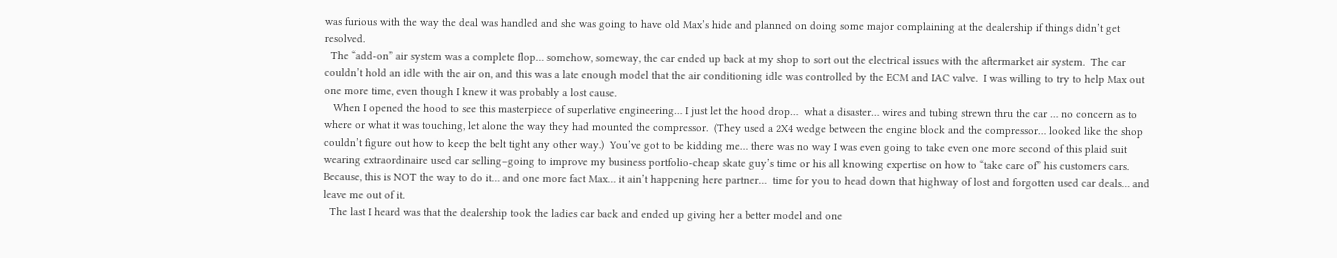was furious with the way the deal was handled and she was going to have old Max’s hide and planned on doing some major complaining at the dealership if things didn’t get resolved.
  The “add-on” air system was a complete flop… somehow, someway, the car ended up back at my shop to sort out the electrical issues with the aftermarket air system.  The car couldn’t hold an idle with the air on, and this was a late enough model that the air conditioning idle was controlled by the ECM and IAC valve.  I was willing to try to help Max out one more time, even though I knew it was probably a lost cause.
   When I opened the hood to see this masterpiece of superlative engineering… I just let the hood drop…  what a disaster… wires and tubing strewn thru the car … no concern as to where or what it was touching, let alone the way they had mounted the compressor.  (They used a 2X4 wedge between the engine block and the compressor… looked like the shop couldn’t figure out how to keep the belt tight any other way.)  You’ve got to be kidding me… there was no way I was even going to take even one more second of this plaid suit wearing extraordinaire used car selling–going to improve my business portfolio-cheap skate guy’s time or his all knowing expertise on how to “take care of” his customers cars.  Because, this is NOT the way to do it… and one more fact Max… it ain’t happening here partner…  time for you to head down that highway of lost and forgotten used car deals… and leave me out of it.
  The last I heard was that the dealership took the ladies car back and ended up giving her a better model and one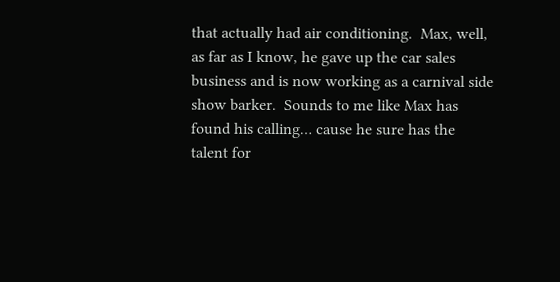that actually had air conditioning.  Max, well, as far as I know, he gave up the car sales business and is now working as a carnival side show barker.  Sounds to me like Max has found his calling… cause he sure has the talent for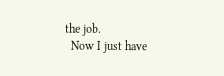the job.
  Now I just have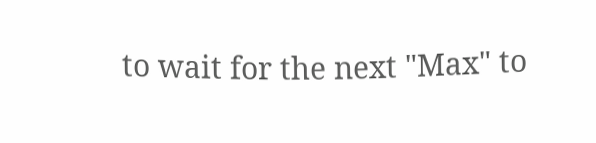to wait for the next "Max" to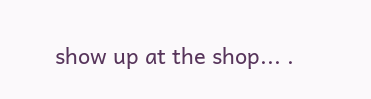show up at the shop... .